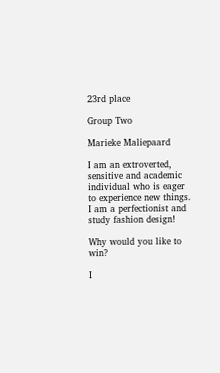23rd place

Group Two

Marieke Maliepaard

I am an extroverted, sensitive and academic individual who is eager to experience new things. I am a perfectionist and study fashion design!

Why would you like to win?

I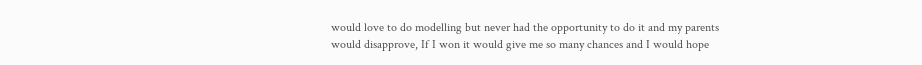would love to do modelling but never had the opportunity to do it and my parents would disapprove, If I won it would give me so many chances and I would hope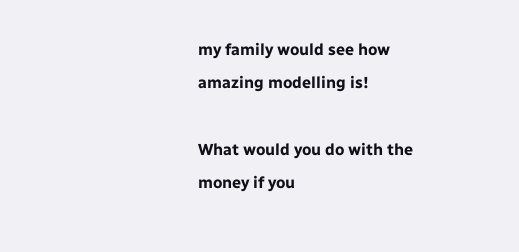my family would see how amazing modelling is!

What would you do with the money if you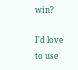win?

I'd love to use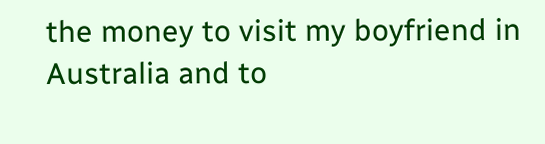the money to visit my boyfriend in Australia and to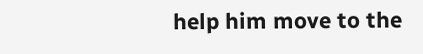help him move to the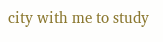city with me to study